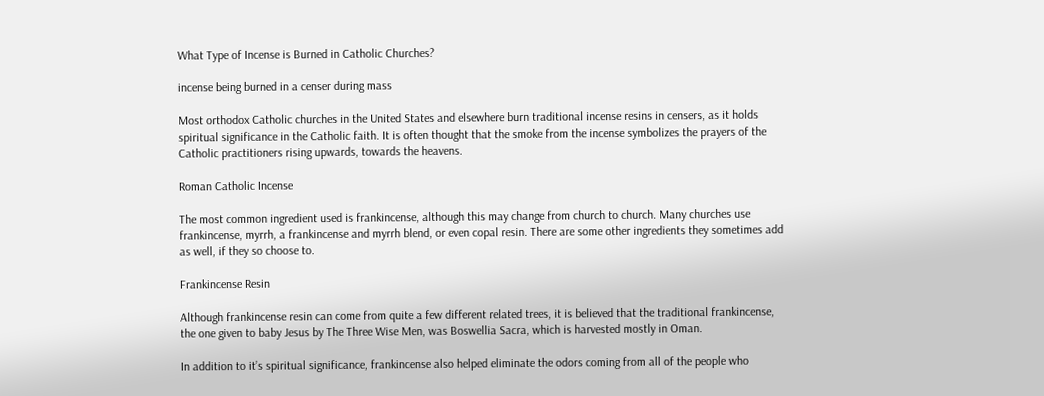What Type of Incense is Burned in Catholic Churches?

incense being burned in a censer during mass

Most orthodox Catholic churches in the United States and elsewhere burn traditional incense resins in censers, as it holds spiritual significance in the Catholic faith. It is often thought that the smoke from the incense symbolizes the prayers of the Catholic practitioners rising upwards, towards the heavens.

Roman Catholic Incense

The most common ingredient used is frankincense, although this may change from church to church. Many churches use frankincense, myrrh, a frankincense and myrrh blend, or even copal resin. There are some other ingredients they sometimes add as well, if they so choose to.

Frankincense Resin

Although frankincense resin can come from quite a few different related trees, it is believed that the traditional frankincense, the one given to baby Jesus by The Three Wise Men, was Boswellia Sacra, which is harvested mostly in Oman.

In addition to it’s spiritual significance, frankincense also helped eliminate the odors coming from all of the people who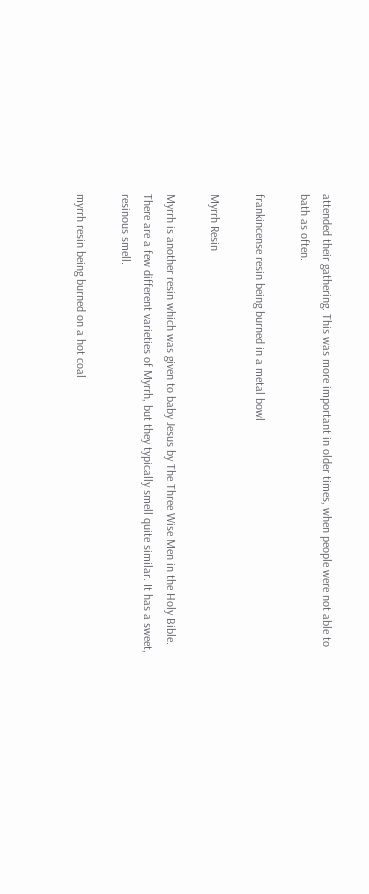attended their gathering. This was more important in older times, when people were not able to bath as often.

frankincense resin being burned in a metal bowl

Myrrh Resin

Myrrh is another resin which was given to baby Jesus by The Three Wise Men in the Holy Bible. There are a few different varieties of Myrrh, but they typically smell quite similar. It has a sweet, resinous smell.

myrrh resin being burned on a hot coal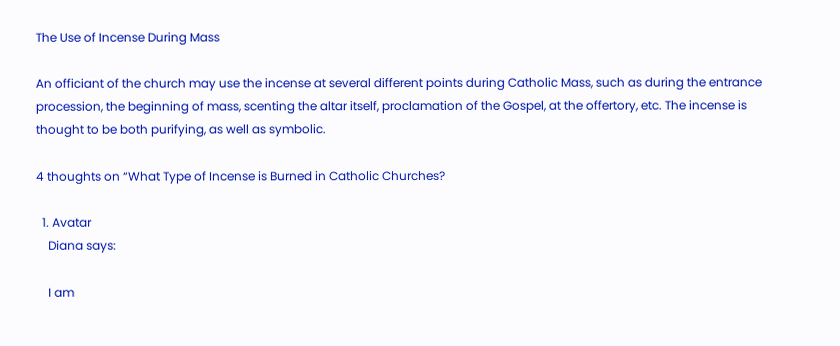The Use of Incense During Mass

An officiant of the church may use the incense at several different points during Catholic Mass, such as during the entrance procession, the beginning of mass, scenting the altar itself, proclamation of the Gospel, at the offertory, etc. The incense is thought to be both purifying, as well as symbolic.

4 thoughts on “What Type of Incense is Burned in Catholic Churches?

  1. Avatar
    Diana says:

    I am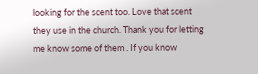looking for the scent too. Love that scent they use in the church. Thank you for letting me know some of them . If you know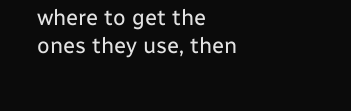where to get the ones they use, then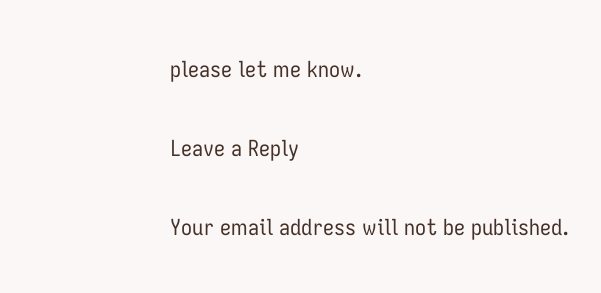please let me know.

Leave a Reply

Your email address will not be published.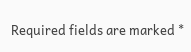Required fields are marked *